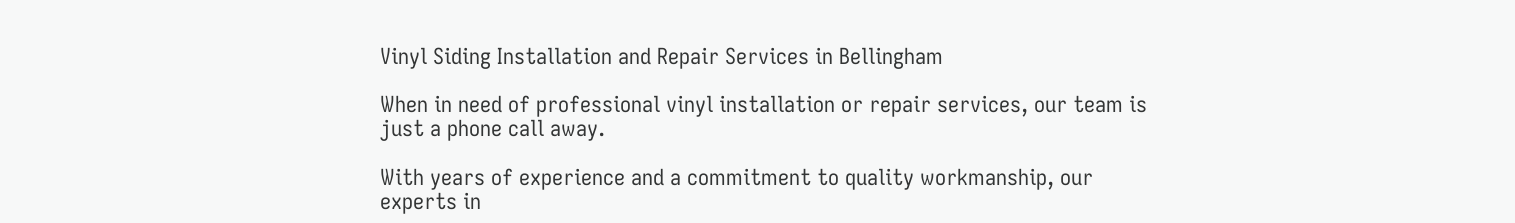Vinyl Siding Installation and Repair Services in Bellingham

When in need of professional vinyl installation or repair services, our team is just a phone call away.

With years of experience and a commitment to quality workmanship, our experts in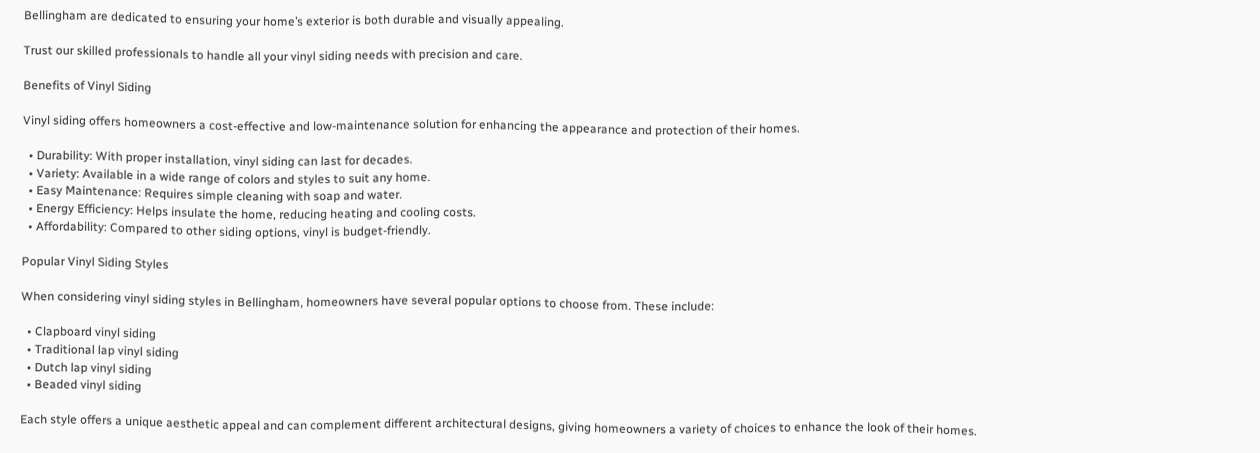Bellingham are dedicated to ensuring your home’s exterior is both durable and visually appealing.

Trust our skilled professionals to handle all your vinyl siding needs with precision and care.

Benefits of Vinyl Siding

Vinyl siding offers homeowners a cost-effective and low-maintenance solution for enhancing the appearance and protection of their homes.

  • Durability: With proper installation, vinyl siding can last for decades.
  • Variety: Available in a wide range of colors and styles to suit any home.
  • Easy Maintenance: Requires simple cleaning with soap and water.
  • Energy Efficiency: Helps insulate the home, reducing heating and cooling costs.
  • Affordability: Compared to other siding options, vinyl is budget-friendly.

Popular Vinyl Siding Styles

When considering vinyl siding styles in Bellingham, homeowners have several popular options to choose from. These include:

  • Clapboard vinyl siding
  • Traditional lap vinyl siding
  • Dutch lap vinyl siding
  • Beaded vinyl siding

Each style offers a unique aesthetic appeal and can complement different architectural designs, giving homeowners a variety of choices to enhance the look of their homes.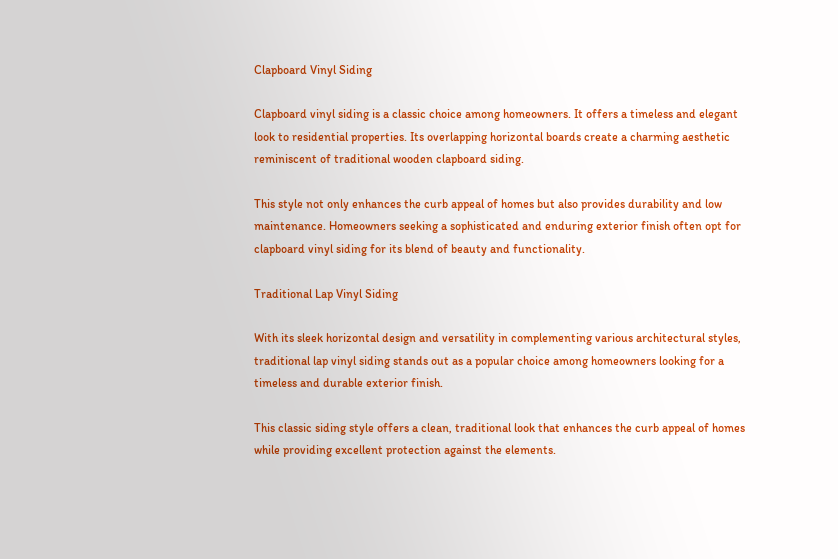Clapboard Vinyl Siding

Clapboard vinyl siding is a classic choice among homeowners. It offers a timeless and elegant look to residential properties. Its overlapping horizontal boards create a charming aesthetic reminiscent of traditional wooden clapboard siding.

This style not only enhances the curb appeal of homes but also provides durability and low maintenance. Homeowners seeking a sophisticated and enduring exterior finish often opt for clapboard vinyl siding for its blend of beauty and functionality.

Traditional Lap Vinyl Siding

With its sleek horizontal design and versatility in complementing various architectural styles, traditional lap vinyl siding stands out as a popular choice among homeowners looking for a timeless and durable exterior finish.

This classic siding style offers a clean, traditional look that enhances the curb appeal of homes while providing excellent protection against the elements.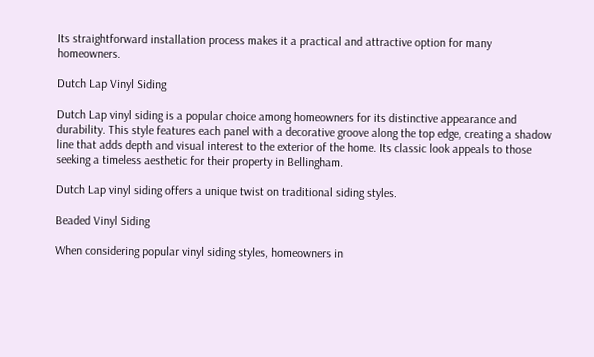Its straightforward installation process makes it a practical and attractive option for many homeowners.

Dutch Lap Vinyl Siding

Dutch Lap vinyl siding is a popular choice among homeowners for its distinctive appearance and durability. This style features each panel with a decorative groove along the top edge, creating a shadow line that adds depth and visual interest to the exterior of the home. Its classic look appeals to those seeking a timeless aesthetic for their property in Bellingham.

Dutch Lap vinyl siding offers a unique twist on traditional siding styles.

Beaded Vinyl Siding

When considering popular vinyl siding styles, homeowners in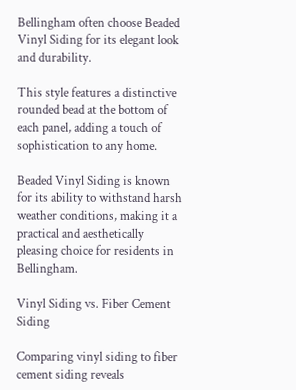Bellingham often choose Beaded Vinyl Siding for its elegant look and durability.

This style features a distinctive rounded bead at the bottom of each panel, adding a touch of sophistication to any home.

Beaded Vinyl Siding is known for its ability to withstand harsh weather conditions, making it a practical and aesthetically pleasing choice for residents in Bellingham.

Vinyl Siding vs. Fiber Cement Siding

Comparing vinyl siding to fiber cement siding reveals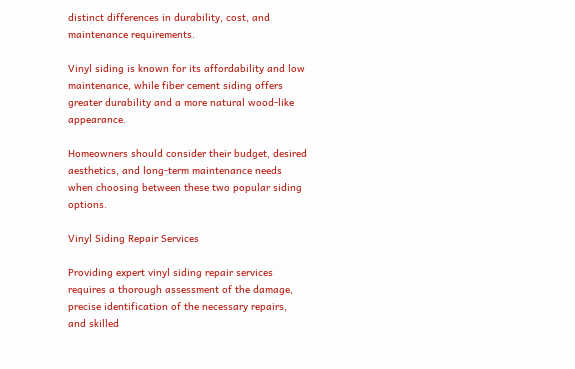distinct differences in durability, cost, and maintenance requirements.

Vinyl siding is known for its affordability and low maintenance, while fiber cement siding offers greater durability and a more natural wood-like appearance.

Homeowners should consider their budget, desired aesthetics, and long-term maintenance needs when choosing between these two popular siding options.

Vinyl Siding Repair Services

Providing expert vinyl siding repair services requires a thorough assessment of the damage, precise identification of the necessary repairs, and skilled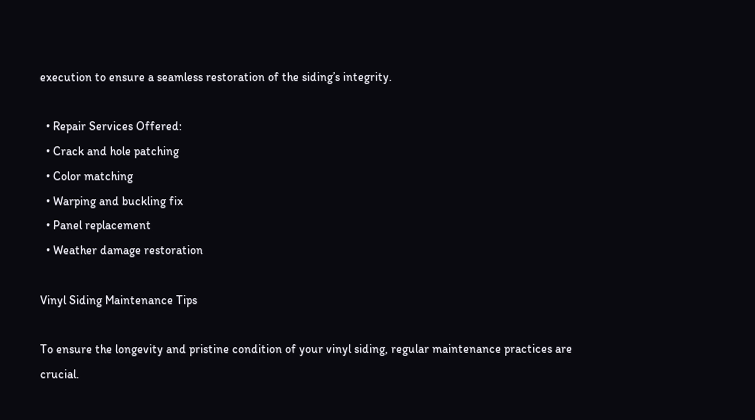execution to ensure a seamless restoration of the siding’s integrity.

  • Repair Services Offered:
  • Crack and hole patching
  • Color matching
  • Warping and buckling fix
  • Panel replacement
  • Weather damage restoration

Vinyl Siding Maintenance Tips

To ensure the longevity and pristine condition of your vinyl siding, regular maintenance practices are crucial.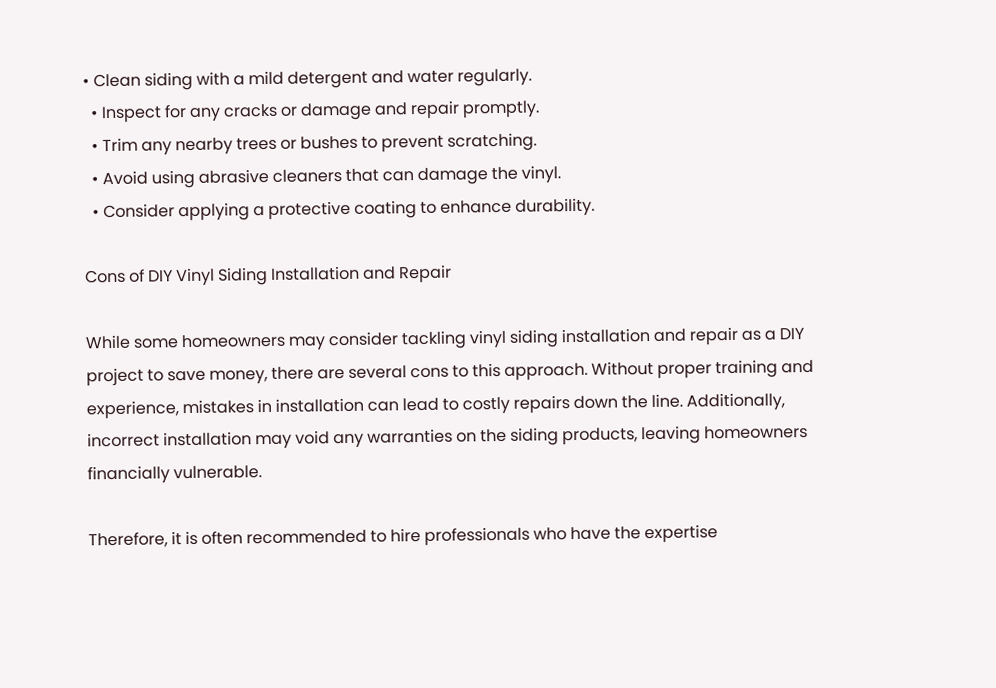• Clean siding with a mild detergent and water regularly.
  • Inspect for any cracks or damage and repair promptly.
  • Trim any nearby trees or bushes to prevent scratching.
  • Avoid using abrasive cleaners that can damage the vinyl.
  • Consider applying a protective coating to enhance durability.

Cons of DIY Vinyl Siding Installation and Repair

While some homeowners may consider tackling vinyl siding installation and repair as a DIY project to save money, there are several cons to this approach. Without proper training and experience, mistakes in installation can lead to costly repairs down the line. Additionally, incorrect installation may void any warranties on the siding products, leaving homeowners financially vulnerable.

Therefore, it is often recommended to hire professionals who have the expertise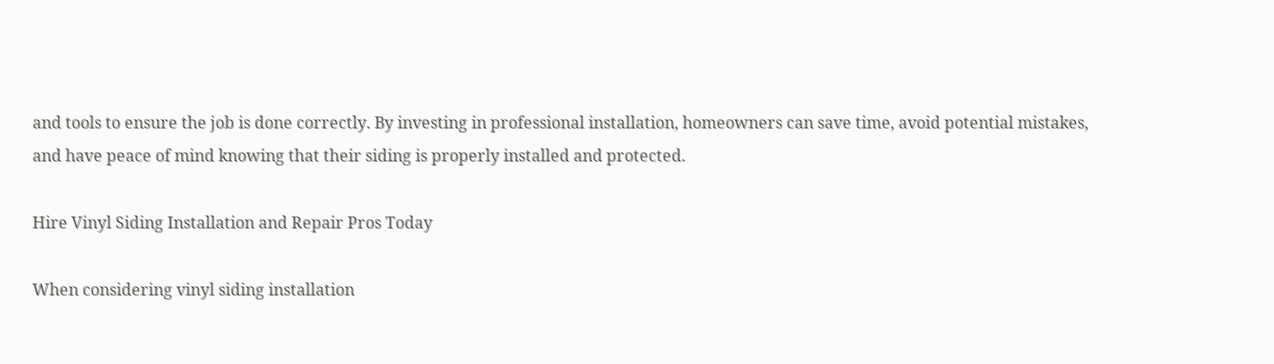and tools to ensure the job is done correctly. By investing in professional installation, homeowners can save time, avoid potential mistakes, and have peace of mind knowing that their siding is properly installed and protected.

Hire Vinyl Siding Installation and Repair Pros Today

When considering vinyl siding installation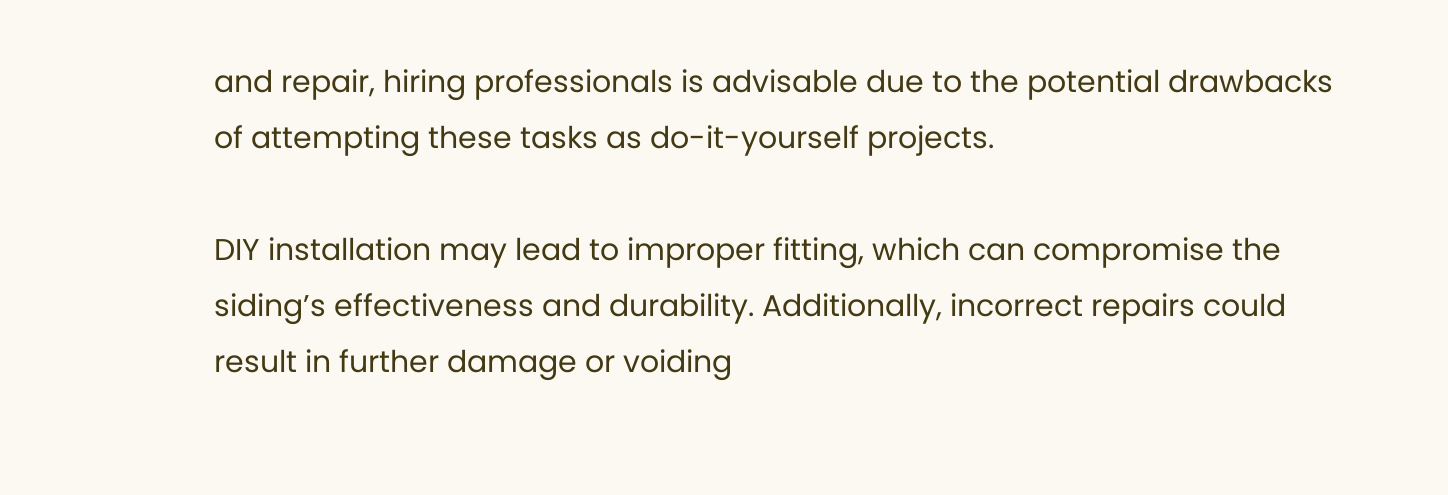and repair, hiring professionals is advisable due to the potential drawbacks of attempting these tasks as do-it-yourself projects.

DIY installation may lead to improper fitting, which can compromise the siding’s effectiveness and durability. Additionally, incorrect repairs could result in further damage or voiding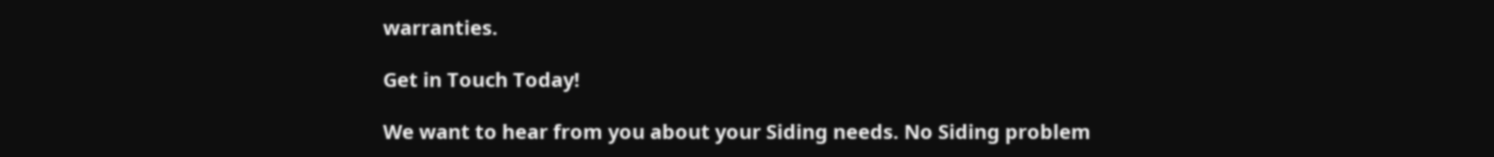warranties.

Get in Touch Today!

We want to hear from you about your Siding needs. No Siding problem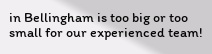in Bellingham is too big or too small for our experienced team!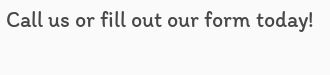Call us or fill out our form today!